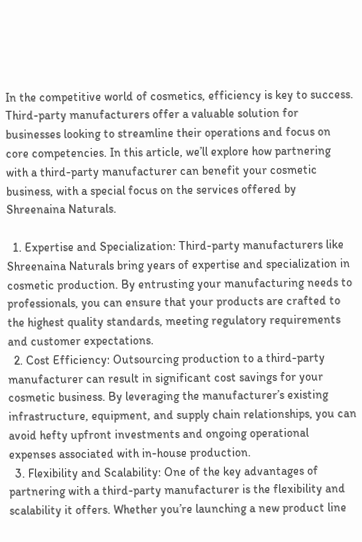In the competitive world of cosmetics, efficiency is key to success. Third-party manufacturers offer a valuable solution for businesses looking to streamline their operations and focus on core competencies. In this article, we’ll explore how partnering with a third-party manufacturer can benefit your cosmetic business, with a special focus on the services offered by Shreenaina Naturals.

  1. Expertise and Specialization: Third-party manufacturers like Shreenaina Naturals bring years of expertise and specialization in cosmetic production. By entrusting your manufacturing needs to professionals, you can ensure that your products are crafted to the highest quality standards, meeting regulatory requirements and customer expectations.
  2. Cost Efficiency: Outsourcing production to a third-party manufacturer can result in significant cost savings for your cosmetic business. By leveraging the manufacturer’s existing infrastructure, equipment, and supply chain relationships, you can avoid hefty upfront investments and ongoing operational expenses associated with in-house production.
  3. Flexibility and Scalability: One of the key advantages of partnering with a third-party manufacturer is the flexibility and scalability it offers. Whether you’re launching a new product line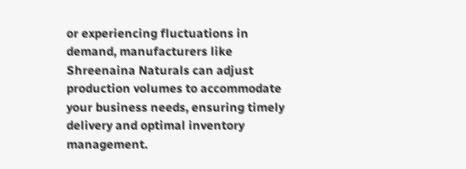or experiencing fluctuations in demand, manufacturers like Shreenaina Naturals can adjust production volumes to accommodate your business needs, ensuring timely delivery and optimal inventory management.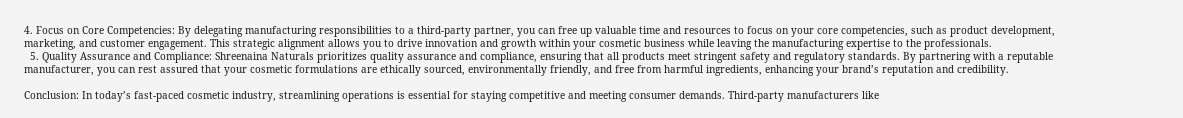4. Focus on Core Competencies: By delegating manufacturing responsibilities to a third-party partner, you can free up valuable time and resources to focus on your core competencies, such as product development, marketing, and customer engagement. This strategic alignment allows you to drive innovation and growth within your cosmetic business while leaving the manufacturing expertise to the professionals.
  5. Quality Assurance and Compliance: Shreenaina Naturals prioritizes quality assurance and compliance, ensuring that all products meet stringent safety and regulatory standards. By partnering with a reputable manufacturer, you can rest assured that your cosmetic formulations are ethically sourced, environmentally friendly, and free from harmful ingredients, enhancing your brand’s reputation and credibility.

Conclusion: In today’s fast-paced cosmetic industry, streamlining operations is essential for staying competitive and meeting consumer demands. Third-party manufacturers like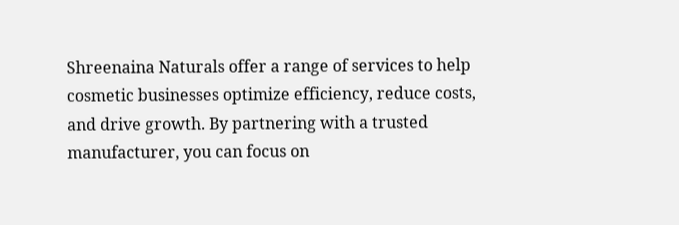Shreenaina Naturals offer a range of services to help cosmetic businesses optimize efficiency, reduce costs, and drive growth. By partnering with a trusted manufacturer, you can focus on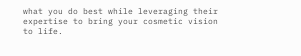what you do best while leveraging their expertise to bring your cosmetic vision to life.